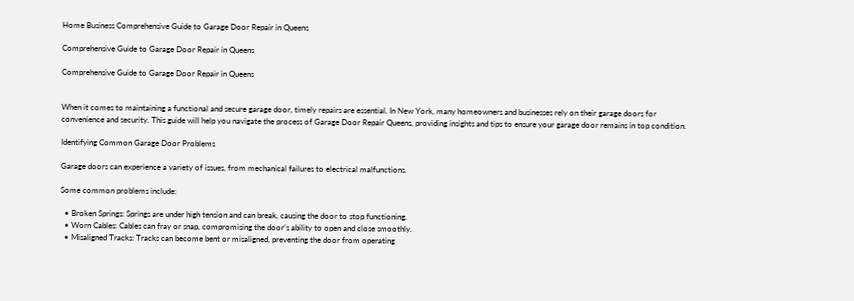Home Business Comprehensive Guide to Garage Door Repair in Queens

Comprehensive Guide to Garage Door Repair in Queens

Comprehensive Guide to Garage Door Repair in Queens


When it comes to maintaining a functional and secure garage door, timely repairs are essential. In New York, many homeowners and businesses rely on their garage doors for convenience and security. This guide will help you navigate the process of Garage Door Repair Queens, providing insights and tips to ensure your garage door remains in top condition.

Identifying Common Garage Door Problems

Garage doors can experience a variety of issues, from mechanical failures to electrical malfunctions.

Some common problems include:

  • Broken Springs: Springs are under high tension and can break, causing the door to stop functioning.
  • Worn Cables: Cables can fray or snap, compromising the door’s ability to open and close smoothly.
  • Misaligned Tracks: Tracks can become bent or misaligned, preventing the door from operating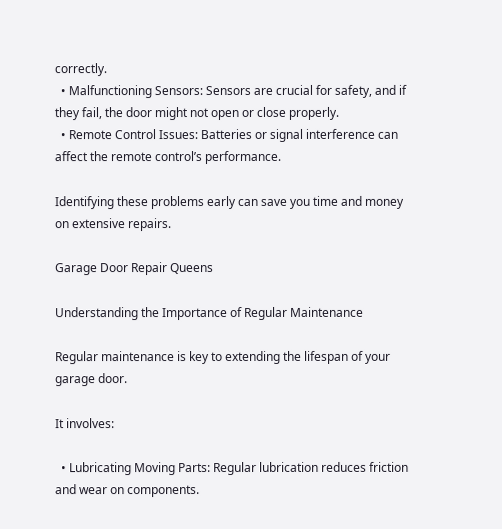correctly.
  • Malfunctioning Sensors: Sensors are crucial for safety, and if they fail, the door might not open or close properly.
  • Remote Control Issues: Batteries or signal interference can affect the remote control’s performance.

Identifying these problems early can save you time and money on extensive repairs.

Garage Door Repair Queens

Understanding the Importance of Regular Maintenance

Regular maintenance is key to extending the lifespan of your garage door.

It involves:

  • Lubricating Moving Parts: Regular lubrication reduces friction and wear on components.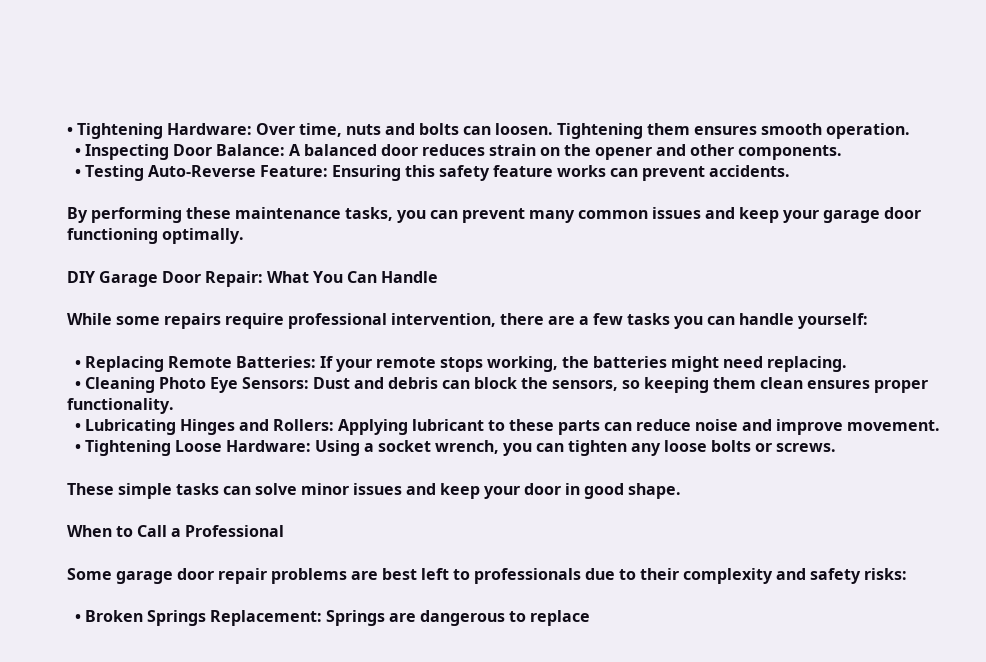• Tightening Hardware: Over time, nuts and bolts can loosen. Tightening them ensures smooth operation.
  • Inspecting Door Balance: A balanced door reduces strain on the opener and other components.
  • Testing Auto-Reverse Feature: Ensuring this safety feature works can prevent accidents.

By performing these maintenance tasks, you can prevent many common issues and keep your garage door functioning optimally.

DIY Garage Door Repair: What You Can Handle

While some repairs require professional intervention, there are a few tasks you can handle yourself:

  • Replacing Remote Batteries: If your remote stops working, the batteries might need replacing.
  • Cleaning Photo Eye Sensors: Dust and debris can block the sensors, so keeping them clean ensures proper functionality.
  • Lubricating Hinges and Rollers: Applying lubricant to these parts can reduce noise and improve movement.
  • Tightening Loose Hardware: Using a socket wrench, you can tighten any loose bolts or screws.

These simple tasks can solve minor issues and keep your door in good shape.

When to Call a Professional

Some garage door repair problems are best left to professionals due to their complexity and safety risks:

  • Broken Springs Replacement: Springs are dangerous to replace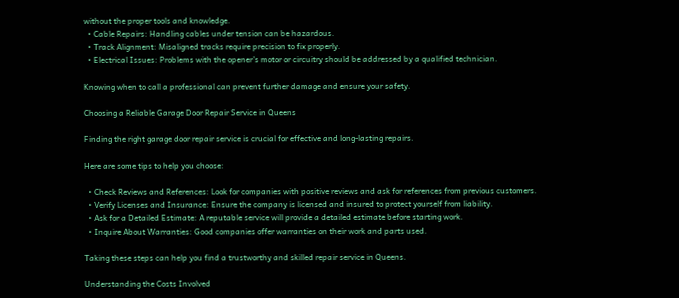without the proper tools and knowledge.
  • Cable Repairs: Handling cables under tension can be hazardous.
  • Track Alignment: Misaligned tracks require precision to fix properly.
  • Electrical Issues: Problems with the opener’s motor or circuitry should be addressed by a qualified technician.

Knowing when to call a professional can prevent further damage and ensure your safety.

Choosing a Reliable Garage Door Repair Service in Queens

Finding the right garage door repair service is crucial for effective and long-lasting repairs.

Here are some tips to help you choose:

  • Check Reviews and References: Look for companies with positive reviews and ask for references from previous customers.
  • Verify Licenses and Insurance: Ensure the company is licensed and insured to protect yourself from liability.
  • Ask for a Detailed Estimate: A reputable service will provide a detailed estimate before starting work.
  • Inquire About Warranties: Good companies offer warranties on their work and parts used.

Taking these steps can help you find a trustworthy and skilled repair service in Queens.

Understanding the Costs Involved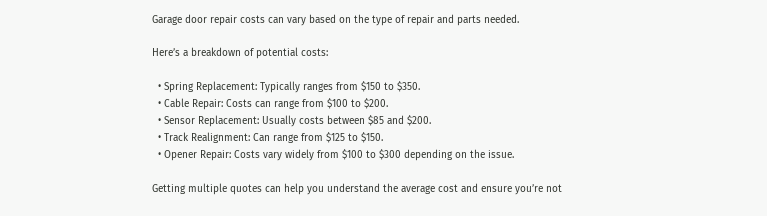Garage door repair costs can vary based on the type of repair and parts needed.

Here’s a breakdown of potential costs:

  • Spring Replacement: Typically ranges from $150 to $350.
  • Cable Repair: Costs can range from $100 to $200.
  • Sensor Replacement: Usually costs between $85 and $200.
  • Track Realignment: Can range from $125 to $150.
  • Opener Repair: Costs vary widely from $100 to $300 depending on the issue.

Getting multiple quotes can help you understand the average cost and ensure you’re not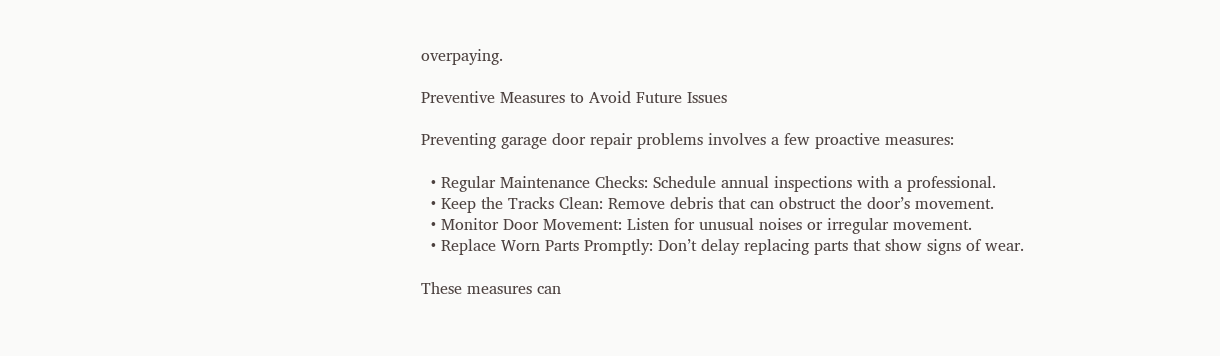overpaying.

Preventive Measures to Avoid Future Issues

Preventing garage door repair problems involves a few proactive measures:

  • Regular Maintenance Checks: Schedule annual inspections with a professional.
  • Keep the Tracks Clean: Remove debris that can obstruct the door’s movement.
  • Monitor Door Movement: Listen for unusual noises or irregular movement.
  • Replace Worn Parts Promptly: Don’t delay replacing parts that show signs of wear.

These measures can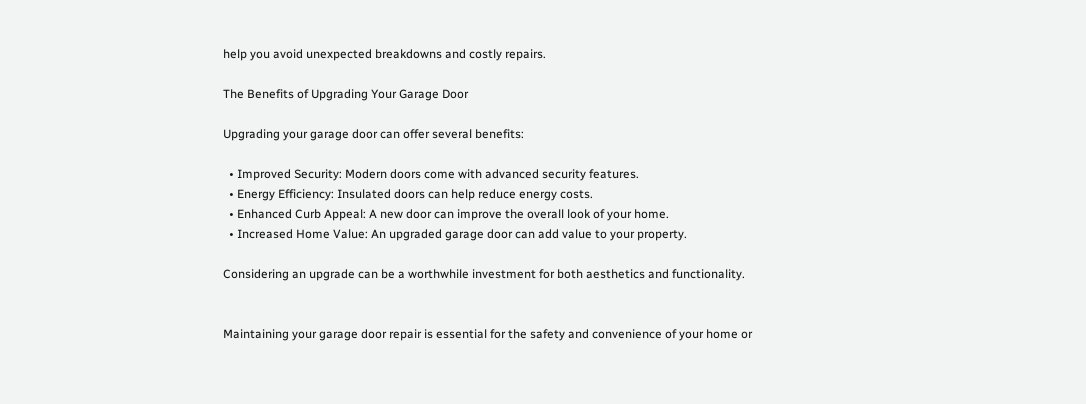help you avoid unexpected breakdowns and costly repairs.

The Benefits of Upgrading Your Garage Door

Upgrading your garage door can offer several benefits:

  • Improved Security: Modern doors come with advanced security features.
  • Energy Efficiency: Insulated doors can help reduce energy costs.
  • Enhanced Curb Appeal: A new door can improve the overall look of your home.
  • Increased Home Value: An upgraded garage door can add value to your property.

Considering an upgrade can be a worthwhile investment for both aesthetics and functionality.


Maintaining your garage door repair is essential for the safety and convenience of your home or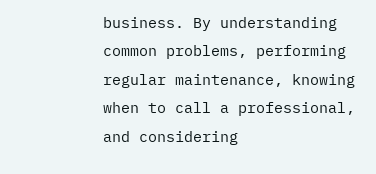business. By understanding common problems, performing regular maintenance, knowing when to call a professional, and considering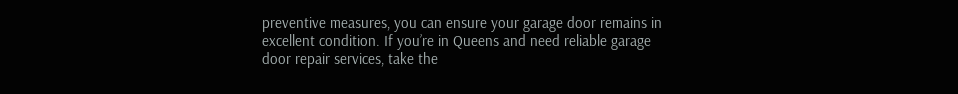preventive measures, you can ensure your garage door remains in excellent condition. If you’re in Queens and need reliable garage door repair services, take the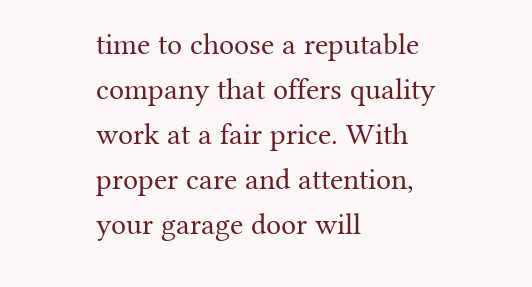time to choose a reputable company that offers quality work at a fair price. With proper care and attention, your garage door will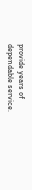provide years of dependable service.